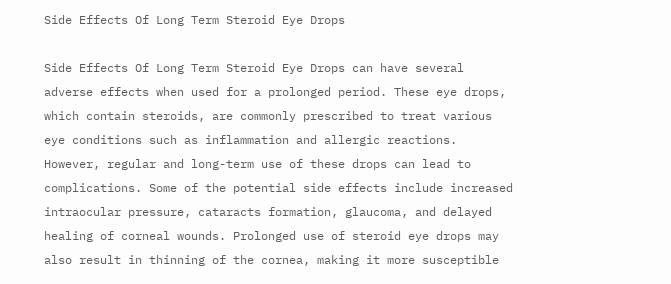Side Effects Of Long Term Steroid Eye Drops

Side Effects Of Long Term Steroid Eye Drops can have several adverse effects when used for a prolonged period. These eye drops, which contain steroids, are commonly prescribed to treat various eye conditions such as inflammation and allergic reactions. However, regular and long-term use of these drops can lead to complications. Some of the potential side effects include increased intraocular pressure, cataracts formation, glaucoma, and delayed healing of corneal wounds. Prolonged use of steroid eye drops may also result in thinning of the cornea, making it more susceptible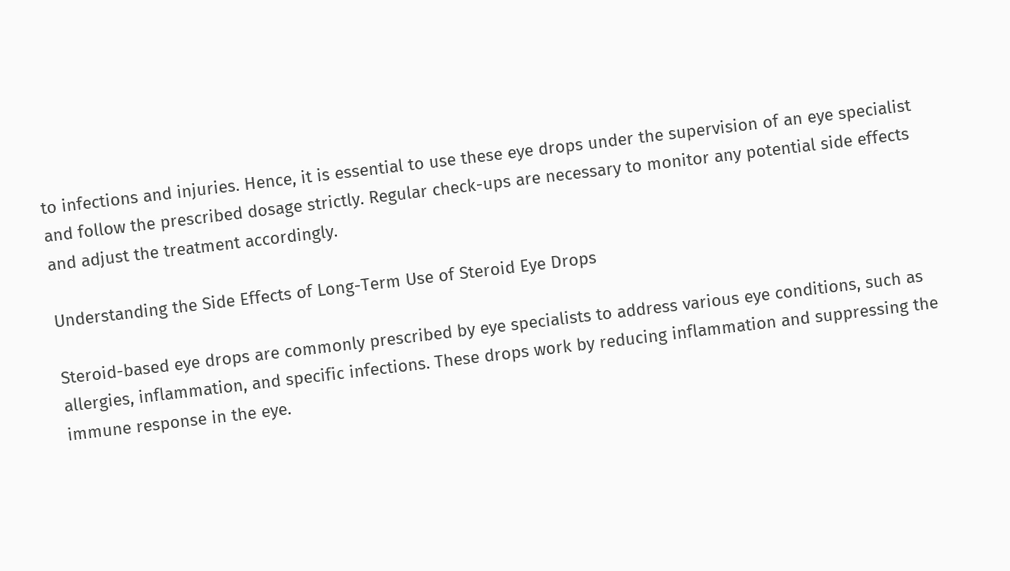to infections and injuries. Hence, it is essential to use these eye drops under the supervision of an eye specialist and follow the prescribed dosage strictly. Regular check-ups are necessary to monitor any potential side effects and adjust the treatment accordingly.

Understanding the Side Effects of Long-Term Use of Steroid Eye Drops

Steroid-based eye drops are commonly prescribed by eye specialists to address various eye conditions, such as allergies, inflammation, and specific infections. These drops work by reducing inflammation and suppressing the immune response in the eye.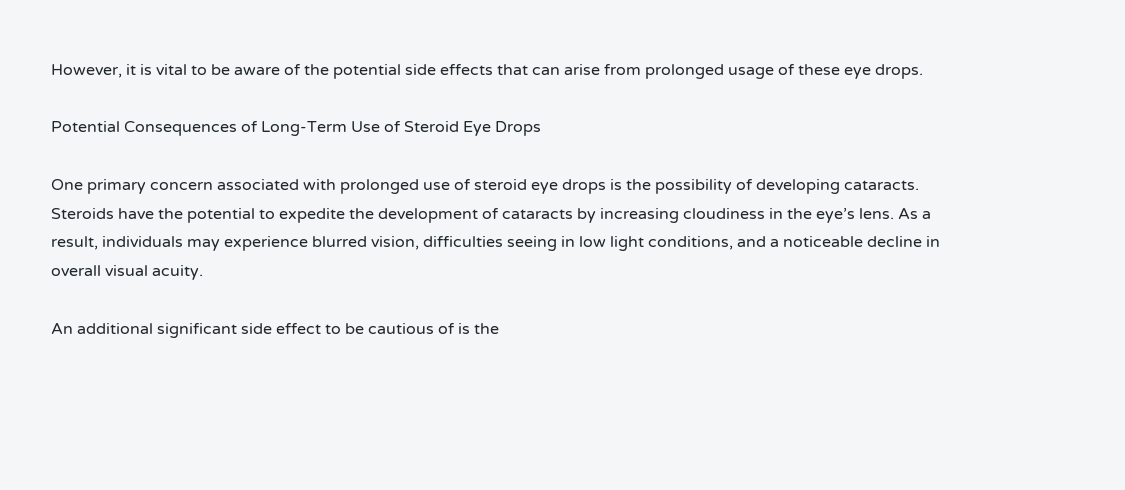However, it is vital to be aware of the potential side effects that can arise from prolonged usage of these eye drops.

Potential Consequences of Long-Term Use of Steroid Eye Drops

One primary concern associated with prolonged use of steroid eye drops is the possibility of developing cataracts. Steroids have the potential to expedite the development of cataracts by increasing cloudiness in the eye’s lens. As a result, individuals may experience blurred vision, difficulties seeing in low light conditions, and a noticeable decline in overall visual acuity.

An additional significant side effect to be cautious of is the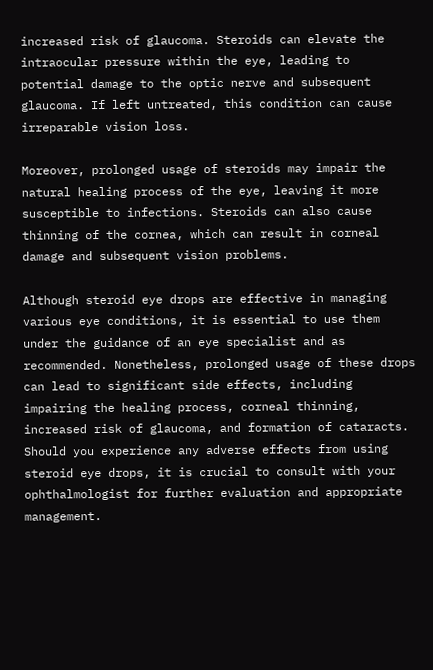increased risk of glaucoma. Steroids can elevate the intraocular pressure within the eye, leading to potential damage to the optic nerve and subsequent glaucoma. If left untreated, this condition can cause irreparable vision loss.

Moreover, prolonged usage of steroids may impair the natural healing process of the eye, leaving it more susceptible to infections. Steroids can also cause thinning of the cornea, which can result in corneal damage and subsequent vision problems.

Although steroid eye drops are effective in managing various eye conditions, it is essential to use them under the guidance of an eye specialist and as recommended. Nonetheless, prolonged usage of these drops can lead to significant side effects, including impairing the healing process, corneal thinning, increased risk of glaucoma, and formation of cataracts. Should you experience any adverse effects from using steroid eye drops, it is crucial to consult with your ophthalmologist for further evaluation and appropriate management.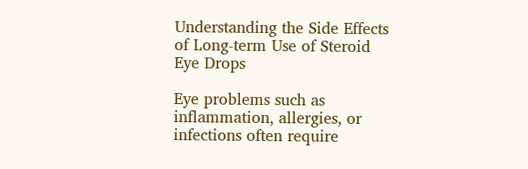Understanding the Side Effects of Long-term Use of Steroid Eye Drops

Eye problems such as inflammation, allergies, or infections often require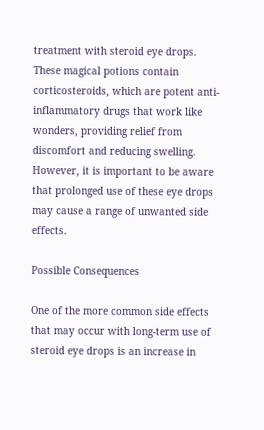treatment with steroid eye drops. These magical potions contain corticosteroids, which are potent anti-inflammatory drugs that work like wonders, providing relief from discomfort and reducing swelling. However, it is important to be aware that prolonged use of these eye drops may cause a range of unwanted side effects.

Possible Consequences

One of the more common side effects that may occur with long-term use of steroid eye drops is an increase in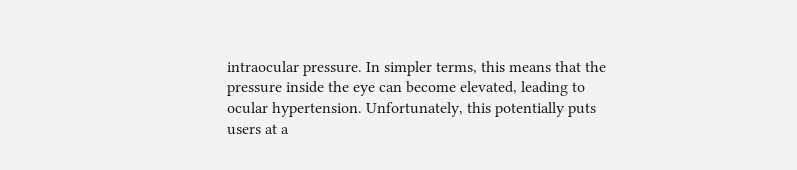intraocular pressure. In simpler terms, this means that the pressure inside the eye can become elevated, leading to ocular hypertension. Unfortunately, this potentially puts users at a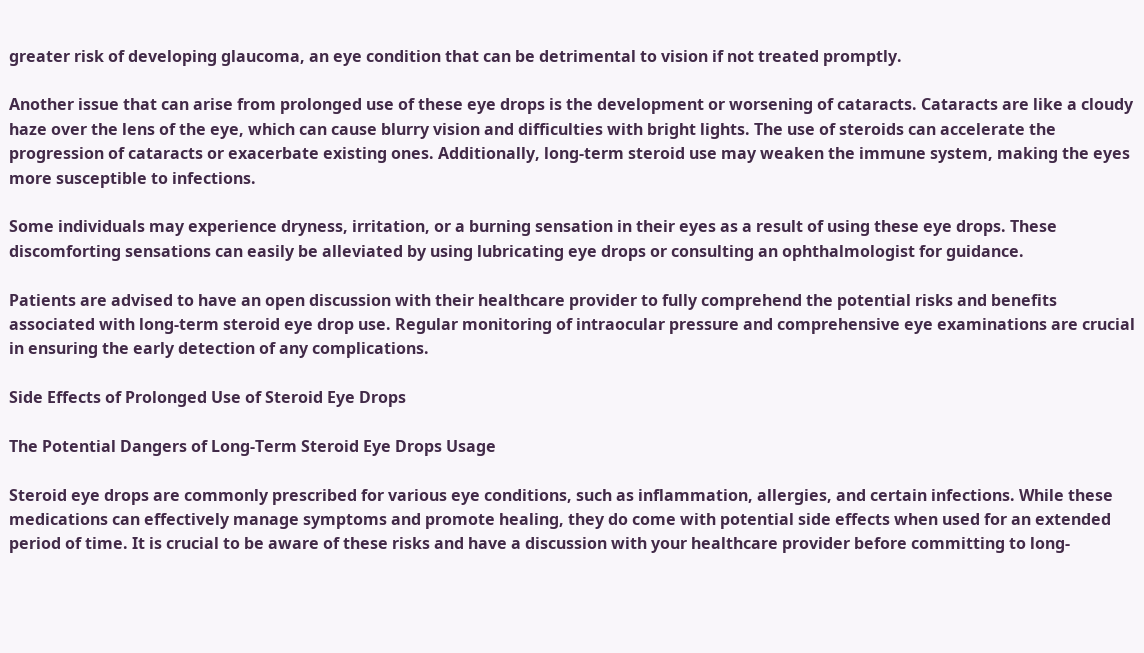greater risk of developing glaucoma, an eye condition that can be detrimental to vision if not treated promptly.

Another issue that can arise from prolonged use of these eye drops is the development or worsening of cataracts. Cataracts are like a cloudy haze over the lens of the eye, which can cause blurry vision and difficulties with bright lights. The use of steroids can accelerate the progression of cataracts or exacerbate existing ones. Additionally, long-term steroid use may weaken the immune system, making the eyes more susceptible to infections.

Some individuals may experience dryness, irritation, or a burning sensation in their eyes as a result of using these eye drops. These discomforting sensations can easily be alleviated by using lubricating eye drops or consulting an ophthalmologist for guidance.

Patients are advised to have an open discussion with their healthcare provider to fully comprehend the potential risks and benefits associated with long-term steroid eye drop use. Regular monitoring of intraocular pressure and comprehensive eye examinations are crucial in ensuring the early detection of any complications.

Side Effects of Prolonged Use of Steroid Eye Drops

The Potential Dangers of Long-Term Steroid Eye Drops Usage

Steroid eye drops are commonly prescribed for various eye conditions, such as inflammation, allergies, and certain infections. While these medications can effectively manage symptoms and promote healing, they do come with potential side effects when used for an extended period of time. It is crucial to be aware of these risks and have a discussion with your healthcare provider before committing to long-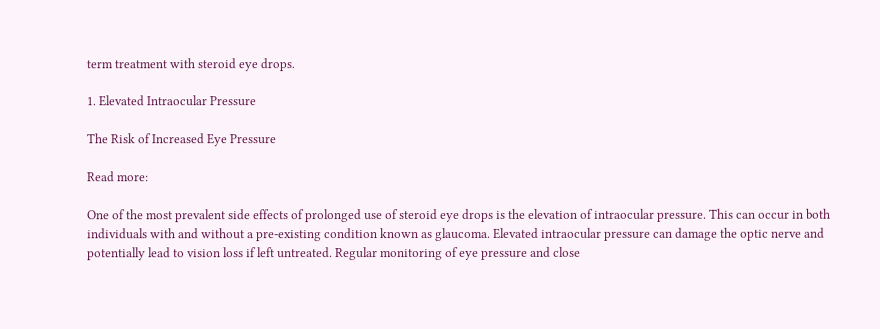term treatment with steroid eye drops.

1. Elevated Intraocular Pressure

The Risk of Increased Eye Pressure

Read more:

One of the most prevalent side effects of prolonged use of steroid eye drops is the elevation of intraocular pressure. This can occur in both individuals with and without a pre-existing condition known as glaucoma. Elevated intraocular pressure can damage the optic nerve and potentially lead to vision loss if left untreated. Regular monitoring of eye pressure and close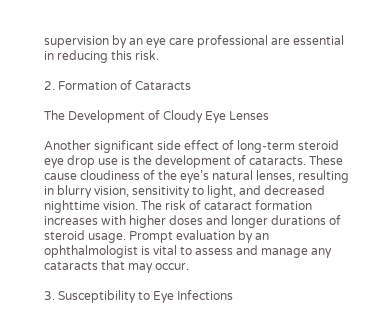supervision by an eye care professional are essential in reducing this risk.

2. Formation of Cataracts

The Development of Cloudy Eye Lenses

Another significant side effect of long-term steroid eye drop use is the development of cataracts. These cause cloudiness of the eye’s natural lenses, resulting in blurry vision, sensitivity to light, and decreased nighttime vision. The risk of cataract formation increases with higher doses and longer durations of steroid usage. Prompt evaluation by an ophthalmologist is vital to assess and manage any cataracts that may occur.

3. Susceptibility to Eye Infections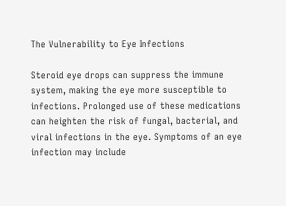The Vulnerability to Eye Infections

Steroid eye drops can suppress the immune system, making the eye more susceptible to infections. Prolonged use of these medications can heighten the risk of fungal, bacterial, and viral infections in the eye. Symptoms of an eye infection may include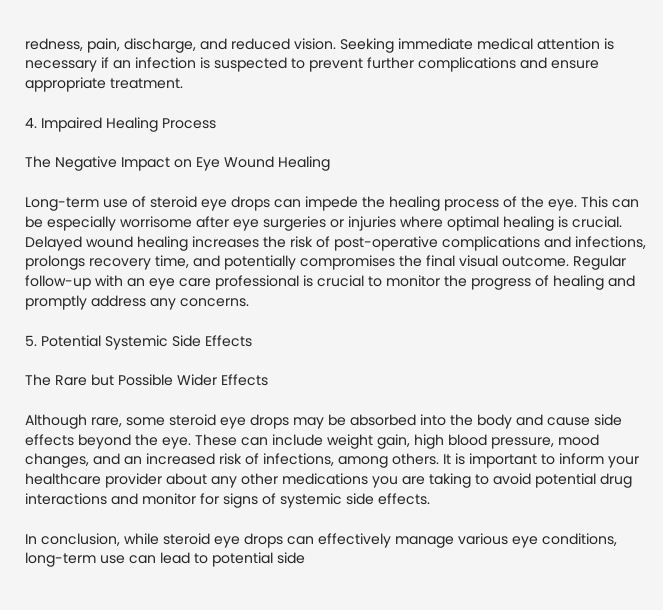redness, pain, discharge, and reduced vision. Seeking immediate medical attention is necessary if an infection is suspected to prevent further complications and ensure appropriate treatment.

4. Impaired Healing Process

The Negative Impact on Eye Wound Healing

Long-term use of steroid eye drops can impede the healing process of the eye. This can be especially worrisome after eye surgeries or injuries where optimal healing is crucial. Delayed wound healing increases the risk of post-operative complications and infections, prolongs recovery time, and potentially compromises the final visual outcome. Regular follow-up with an eye care professional is crucial to monitor the progress of healing and promptly address any concerns.

5. Potential Systemic Side Effects

The Rare but Possible Wider Effects

Although rare, some steroid eye drops may be absorbed into the body and cause side effects beyond the eye. These can include weight gain, high blood pressure, mood changes, and an increased risk of infections, among others. It is important to inform your healthcare provider about any other medications you are taking to avoid potential drug interactions and monitor for signs of systemic side effects.

In conclusion, while steroid eye drops can effectively manage various eye conditions, long-term use can lead to potential side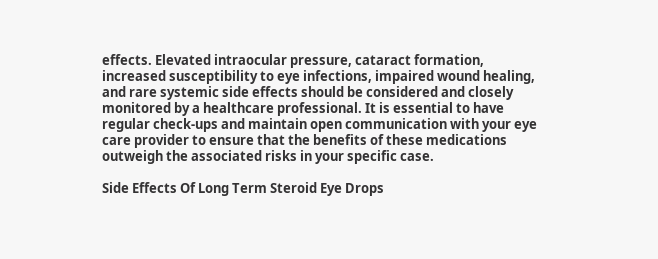effects. Elevated intraocular pressure, cataract formation, increased susceptibility to eye infections, impaired wound healing, and rare systemic side effects should be considered and closely monitored by a healthcare professional. It is essential to have regular check-ups and maintain open communication with your eye care provider to ensure that the benefits of these medications outweigh the associated risks in your specific case.

Side Effects Of Long Term Steroid Eye Drops